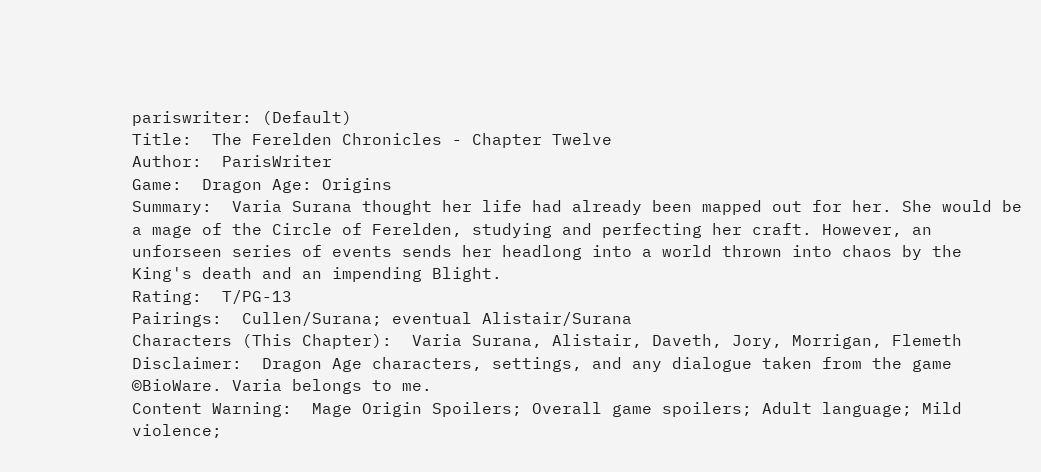pariswriter: (Default)
Title:  The Ferelden Chronicles - Chapter Twelve
Author:  ParisWriter
Game:  Dragon Age: Origins
Summary:  Varia Surana thought her life had already been mapped out for her. She would be a mage of the Circle of Ferelden, studying and perfecting her craft. However, an unforseen series of events sends her headlong into a world thrown into chaos by the King's death and an impending Blight.
Rating:  T/PG-13
Pairings:  Cullen/Surana; eventual Alistair/Surana
Characters (This Chapter):  Varia Surana, Alistair, Daveth, Jory, Morrigan, Flemeth
Disclaimer:  Dragon Age characters, settings, and any dialogue taken from the game ©BioWare. Varia belongs to me.
Content Warning:  Mage Origin Spoilers; Overall game spoilers; Adult language; Mild violence;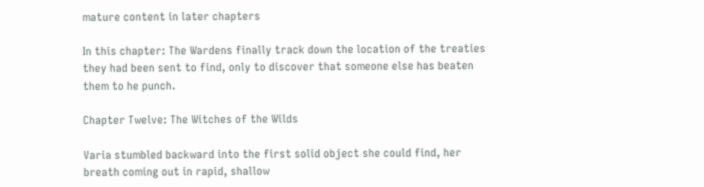mature content in later chapters

In this chapter: The Wardens finally track down the location of the treaties they had been sent to find, only to discover that someone else has beaten them to he punch.

Chapter Twelve: The Witches of the Wilds

Varia stumbled backward into the first solid object she could find, her breath coming out in rapid, shallow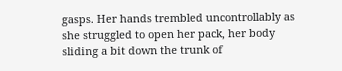gasps. Her hands trembled uncontrollably as she struggled to open her pack, her body sliding a bit down the trunk of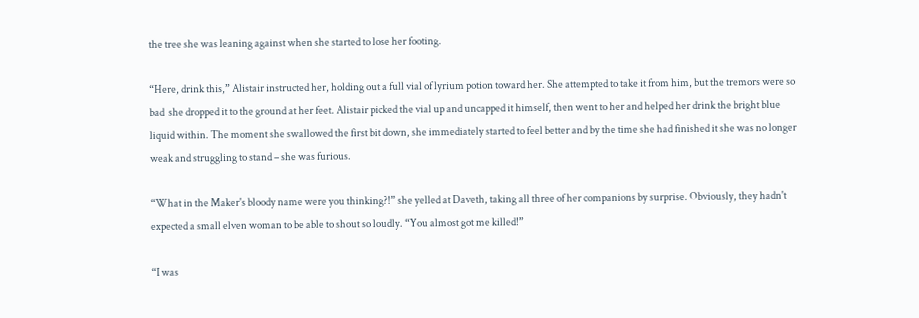the tree she was leaning against when she started to lose her footing.

“Here, drink this,” Alistair instructed her, holding out a full vial of lyrium potion toward her. She attempted to take it from him, but the tremors were so bad  she dropped it to the ground at her feet. Alistair picked the vial up and uncapped it himself, then went to her and helped her drink the bright blue liquid within. The moment she swallowed the first bit down, she immediately started to feel better and by the time she had finished it she was no longer weak and struggling to stand – she was furious.

“What in the Maker's bloody name were you thinking?!” she yelled at Daveth, taking all three of her companions by surprise. Obviously, they hadn't expected a small elven woman to be able to shout so loudly. “You almost got me killed!”

“I was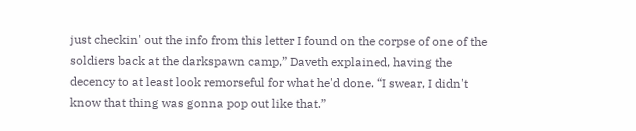just checkin' out the info from this letter I found on the corpse of one of the soldiers back at the darkspawn camp,” Daveth explained, having the decency to at least look remorseful for what he'd done. “I swear, I didn't know that thing was gonna pop out like that.”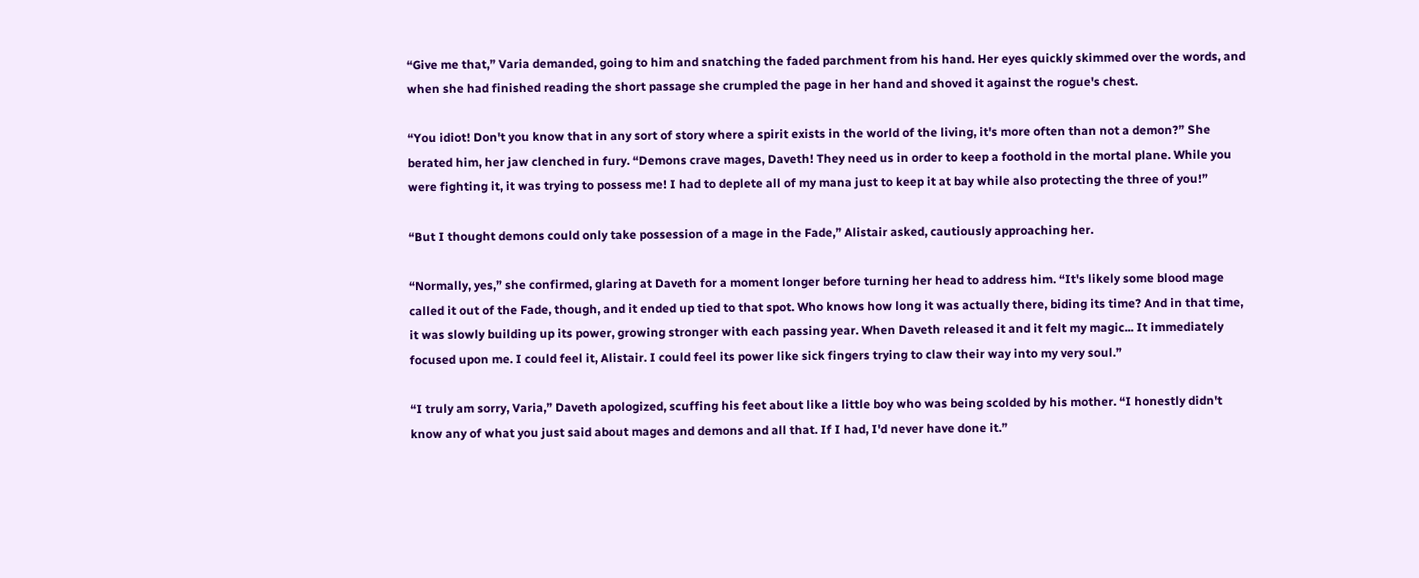“Give me that,” Varia demanded, going to him and snatching the faded parchment from his hand. Her eyes quickly skimmed over the words, and when she had finished reading the short passage she crumpled the page in her hand and shoved it against the rogue's chest.

“You idiot! Don't you know that in any sort of story where a spirit exists in the world of the living, it's more often than not a demon?” She berated him, her jaw clenched in fury. “Demons crave mages, Daveth! They need us in order to keep a foothold in the mortal plane. While you were fighting it, it was trying to possess me! I had to deplete all of my mana just to keep it at bay while also protecting the three of you!”

“But I thought demons could only take possession of a mage in the Fade,” Alistair asked, cautiously approaching her.

“Normally, yes,” she confirmed, glaring at Daveth for a moment longer before turning her head to address him. “It's likely some blood mage called it out of the Fade, though, and it ended up tied to that spot. Who knows how long it was actually there, biding its time? And in that time, it was slowly building up its power, growing stronger with each passing year. When Daveth released it and it felt my magic... It immediately focused upon me. I could feel it, Alistair. I could feel its power like sick fingers trying to claw their way into my very soul.”

“I truly am sorry, Varia,” Daveth apologized, scuffing his feet about like a little boy who was being scolded by his mother. “I honestly didn't know any of what you just said about mages and demons and all that. If I had, I'd never have done it.”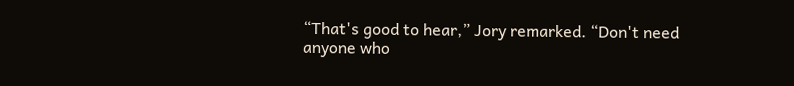“That's good to hear,” Jory remarked. “Don't need anyone who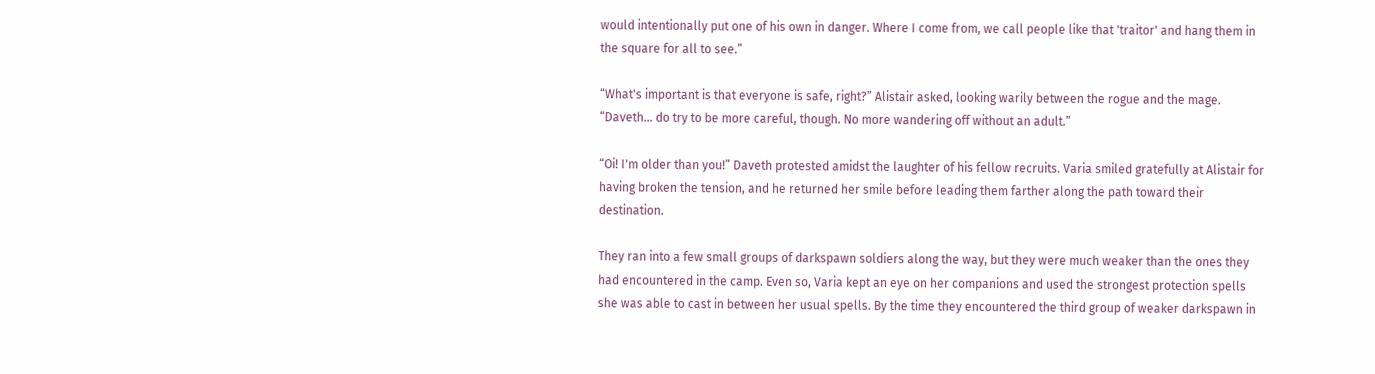would intentionally put one of his own in danger. Where I come from, we call people like that 'traitor' and hang them in the square for all to see.”

“What's important is that everyone is safe, right?” Alistair asked, looking warily between the rogue and the mage. “Daveth... do try to be more careful, though. No more wandering off without an adult.”

“Oi! I'm older than you!” Daveth protested amidst the laughter of his fellow recruits. Varia smiled gratefully at Alistair for having broken the tension, and he returned her smile before leading them farther along the path toward their destination.

They ran into a few small groups of darkspawn soldiers along the way, but they were much weaker than the ones they had encountered in the camp. Even so, Varia kept an eye on her companions and used the strongest protection spells she was able to cast in between her usual spells. By the time they encountered the third group of weaker darkspawn in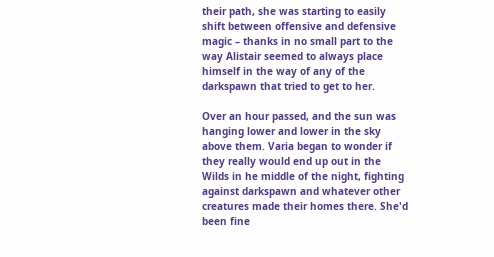their path, she was starting to easily shift between offensive and defensive magic – thanks in no small part to the way Alistair seemed to always place himself in the way of any of the darkspawn that tried to get to her.

Over an hour passed, and the sun was hanging lower and lower in the sky above them. Varia began to wonder if they really would end up out in the Wilds in he middle of the night, fighting against darkspawn and whatever other creatures made their homes there. She'd been fine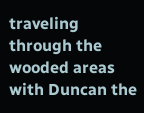traveling through the wooded areas with Duncan the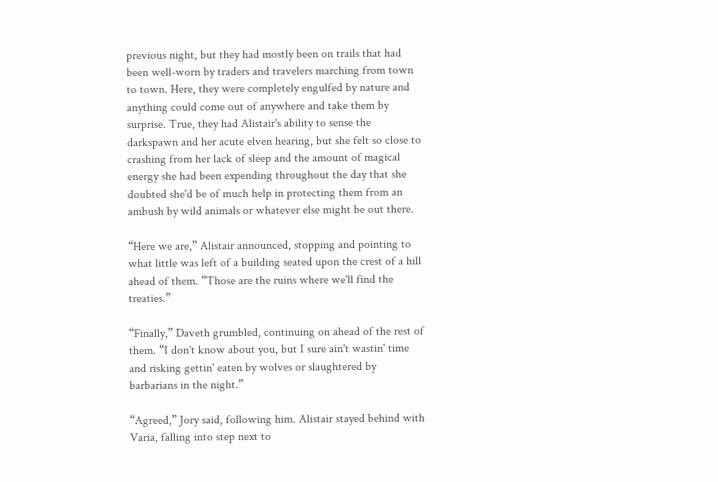previous night, but they had mostly been on trails that had been well-worn by traders and travelers marching from town to town. Here, they were completely engulfed by nature and anything could come out of anywhere and take them by surprise. True, they had Alistair's ability to sense the darkspawn and her acute elven hearing, but she felt so close to crashing from her lack of sleep and the amount of magical energy she had been expending throughout the day that she doubted she'd be of much help in protecting them from an ambush by wild animals or whatever else might be out there.

“Here we are,” Alistair announced, stopping and pointing to what little was left of a building seated upon the crest of a hill ahead of them. “Those are the ruins where we'll find the treaties.”

“Finally,” Daveth grumbled, continuing on ahead of the rest of them. “I don't know about you, but I sure ain't wastin' time and risking gettin' eaten by wolves or slaughtered by barbarians in the night.”

“Agreed,” Jory said, following him. Alistair stayed behind with Varia, falling into step next to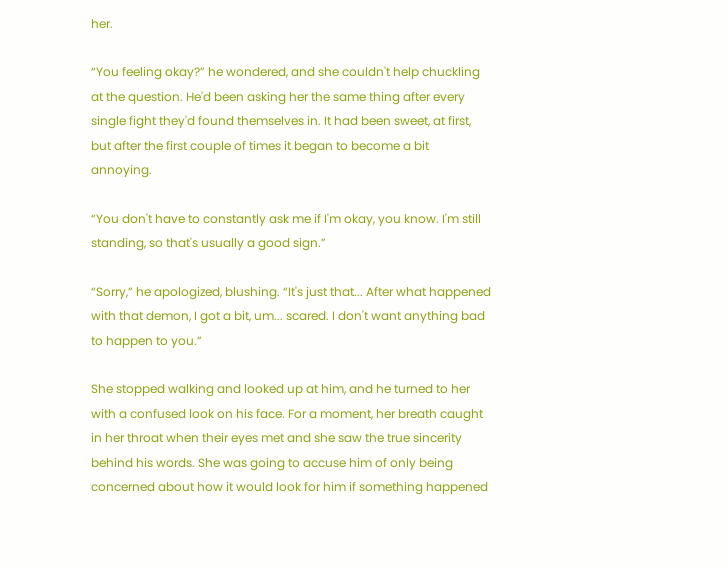her.

“You feeling okay?” he wondered, and she couldn't help chuckling at the question. He'd been asking her the same thing after every single fight they'd found themselves in. It had been sweet, at first, but after the first couple of times it began to become a bit annoying.

“You don't have to constantly ask me if I'm okay, you know. I'm still standing, so that's usually a good sign.”

“Sorry,” he apologized, blushing. “It's just that... After what happened with that demon, I got a bit, um... scared. I don't want anything bad to happen to you.”

She stopped walking and looked up at him, and he turned to her with a confused look on his face. For a moment, her breath caught in her throat when their eyes met and she saw the true sincerity behind his words. She was going to accuse him of only being concerned about how it would look for him if something happened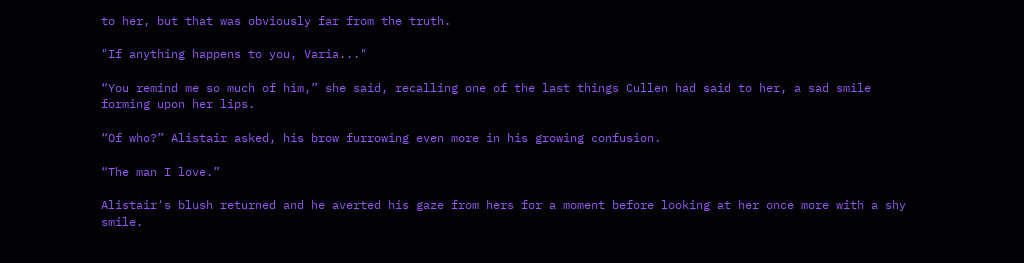to her, but that was obviously far from the truth.

"If anything happens to you, Varia..."

“You remind me so much of him,” she said, recalling one of the last things Cullen had said to her, a sad smile forming upon her lips.

“Of who?” Alistair asked, his brow furrowing even more in his growing confusion.

“The man I love.”

Alistair's blush returned and he averted his gaze from hers for a moment before looking at her once more with a shy smile.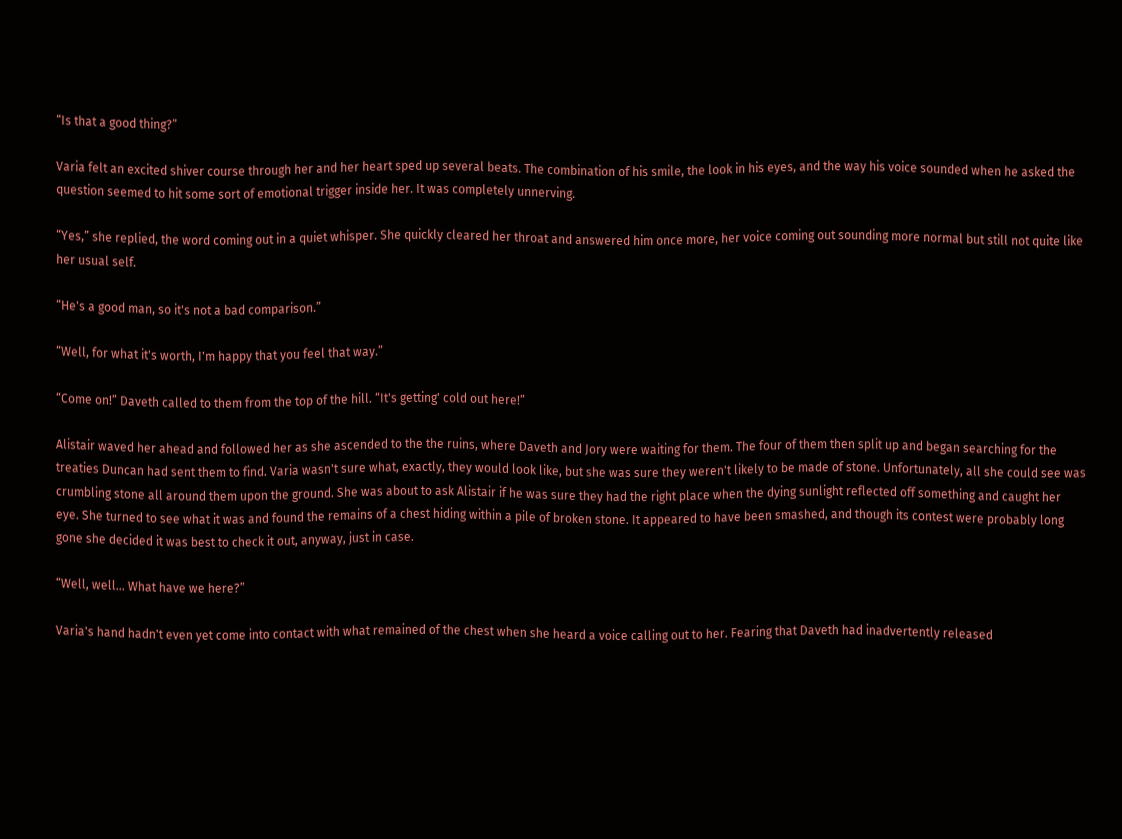“Is that a good thing?”

Varia felt an excited shiver course through her and her heart sped up several beats. The combination of his smile, the look in his eyes, and the way his voice sounded when he asked the question seemed to hit some sort of emotional trigger inside her. It was completely unnerving.

“Yes,” she replied, the word coming out in a quiet whisper. She quickly cleared her throat and answered him once more, her voice coming out sounding more normal but still not quite like her usual self.

“He's a good man, so it's not a bad comparison.”

“Well, for what it's worth, I'm happy that you feel that way.”

“Come on!” Daveth called to them from the top of the hill. “It's getting' cold out here!”

Alistair waved her ahead and followed her as she ascended to the the ruins, where Daveth and Jory were waiting for them. The four of them then split up and began searching for the treaties Duncan had sent them to find. Varia wasn't sure what, exactly, they would look like, but she was sure they weren't likely to be made of stone. Unfortunately, all she could see was crumbling stone all around them upon the ground. She was about to ask Alistair if he was sure they had the right place when the dying sunlight reflected off something and caught her eye. She turned to see what it was and found the remains of a chest hiding within a pile of broken stone. It appeared to have been smashed, and though its contest were probably long gone she decided it was best to check it out, anyway, just in case.

“Well, well... What have we here?”

Varia's hand hadn't even yet come into contact with what remained of the chest when she heard a voice calling out to her. Fearing that Daveth had inadvertently released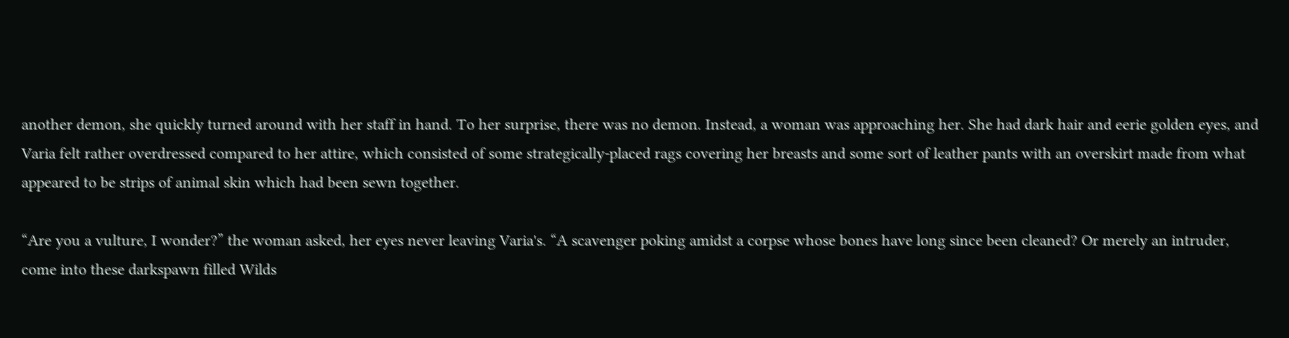another demon, she quickly turned around with her staff in hand. To her surprise, there was no demon. Instead, a woman was approaching her. She had dark hair and eerie golden eyes, and Varia felt rather overdressed compared to her attire, which consisted of some strategically-placed rags covering her breasts and some sort of leather pants with an overskirt made from what appeared to be strips of animal skin which had been sewn together.

“Are you a vulture, I wonder?” the woman asked, her eyes never leaving Varia's. “A scavenger poking amidst a corpse whose bones have long since been cleaned? Or merely an intruder, come into these darkspawn filled Wilds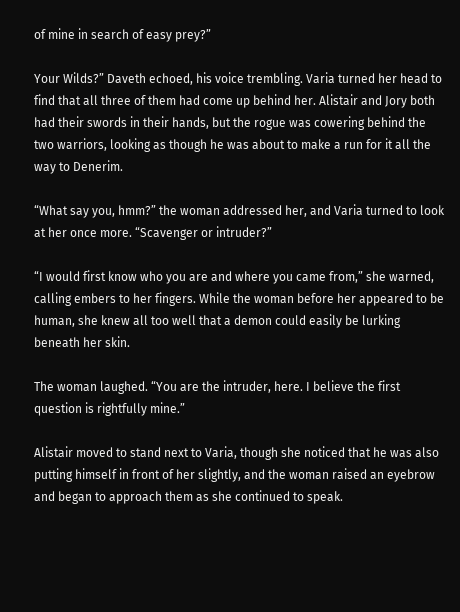of mine in search of easy prey?”

Your Wilds?” Daveth echoed, his voice trembling. Varia turned her head to find that all three of them had come up behind her. Alistair and Jory both had their swords in their hands, but the rogue was cowering behind the two warriors, looking as though he was about to make a run for it all the way to Denerim.

“What say you, hmm?” the woman addressed her, and Varia turned to look at her once more. “Scavenger or intruder?”

“I would first know who you are and where you came from,” she warned, calling embers to her fingers. While the woman before her appeared to be human, she knew all too well that a demon could easily be lurking beneath her skin.

The woman laughed. “You are the intruder, here. I believe the first question is rightfully mine.”

Alistair moved to stand next to Varia, though she noticed that he was also putting himself in front of her slightly, and the woman raised an eyebrow and began to approach them as she continued to speak.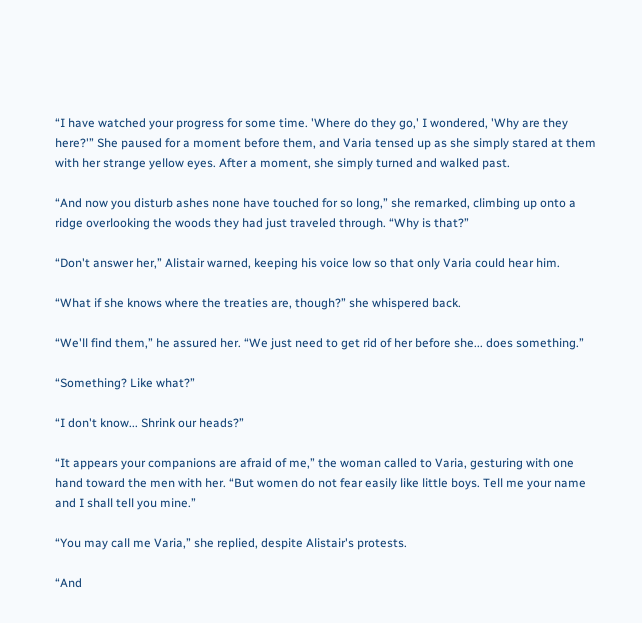“I have watched your progress for some time. 'Where do they go,' I wondered, 'Why are they here?'” She paused for a moment before them, and Varia tensed up as she simply stared at them with her strange yellow eyes. After a moment, she simply turned and walked past.

“And now you disturb ashes none have touched for so long,” she remarked, climbing up onto a ridge overlooking the woods they had just traveled through. “Why is that?”

“Don't answer her,” Alistair warned, keeping his voice low so that only Varia could hear him.

“What if she knows where the treaties are, though?” she whispered back.

“We'll find them,” he assured her. “We just need to get rid of her before she... does something.”

“Something? Like what?”

“I don't know... Shrink our heads?”

“It appears your companions are afraid of me,” the woman called to Varia, gesturing with one hand toward the men with her. “But women do not fear easily like little boys. Tell me your name and I shall tell you mine.”

“You may call me Varia,” she replied, despite Alistair's protests.

“And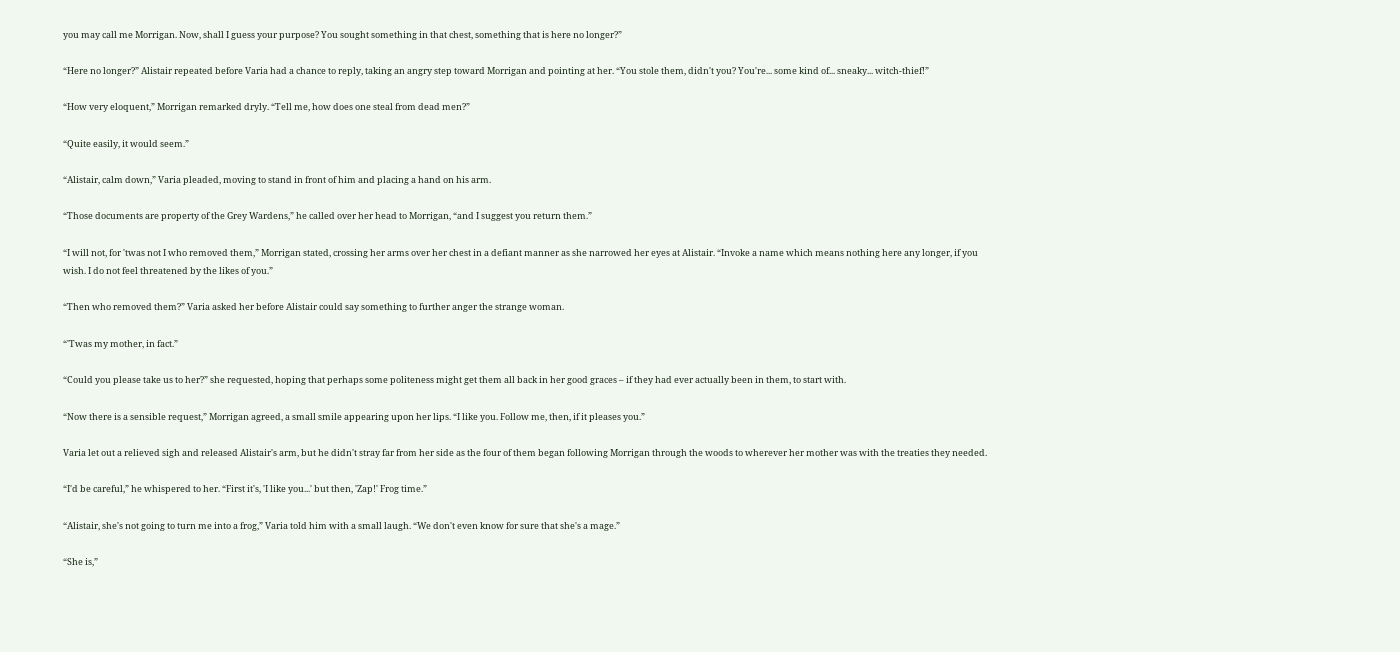you may call me Morrigan. Now, shall I guess your purpose? You sought something in that chest, something that is here no longer?”

“Here no longer?” Alistair repeated before Varia had a chance to reply, taking an angry step toward Morrigan and pointing at her. “You stole them, didn't you? You're... some kind of... sneaky... witch-thief!”

“How very eloquent,” Morrigan remarked dryly. “Tell me, how does one steal from dead men?”

“Quite easily, it would seem.”

“Alistair, calm down,” Varia pleaded, moving to stand in front of him and placing a hand on his arm.

“Those documents are property of the Grey Wardens,” he called over her head to Morrigan, “and I suggest you return them.”

“I will not, for 'twas not I who removed them,” Morrigan stated, crossing her arms over her chest in a defiant manner as she narrowed her eyes at Alistair. “Invoke a name which means nothing here any longer, if you wish. I do not feel threatened by the likes of you.”

“Then who removed them?” Varia asked her before Alistair could say something to further anger the strange woman.

“'Twas my mother, in fact.”

“Could you please take us to her?” she requested, hoping that perhaps some politeness might get them all back in her good graces – if they had ever actually been in them, to start with.

“Now there is a sensible request,” Morrigan agreed, a small smile appearing upon her lips. “I like you. Follow me, then, if it pleases you.”

Varia let out a relieved sigh and released Alistair's arm, but he didn't stray far from her side as the four of them began following Morrigan through the woods to wherever her mother was with the treaties they needed.

“I'd be careful,” he whispered to her. “First it's, 'I like you...' but then, 'Zap!' Frog time.”

“Alistair, she's not going to turn me into a frog,” Varia told him with a small laugh. “We don't even know for sure that she's a mage.”

“She is,”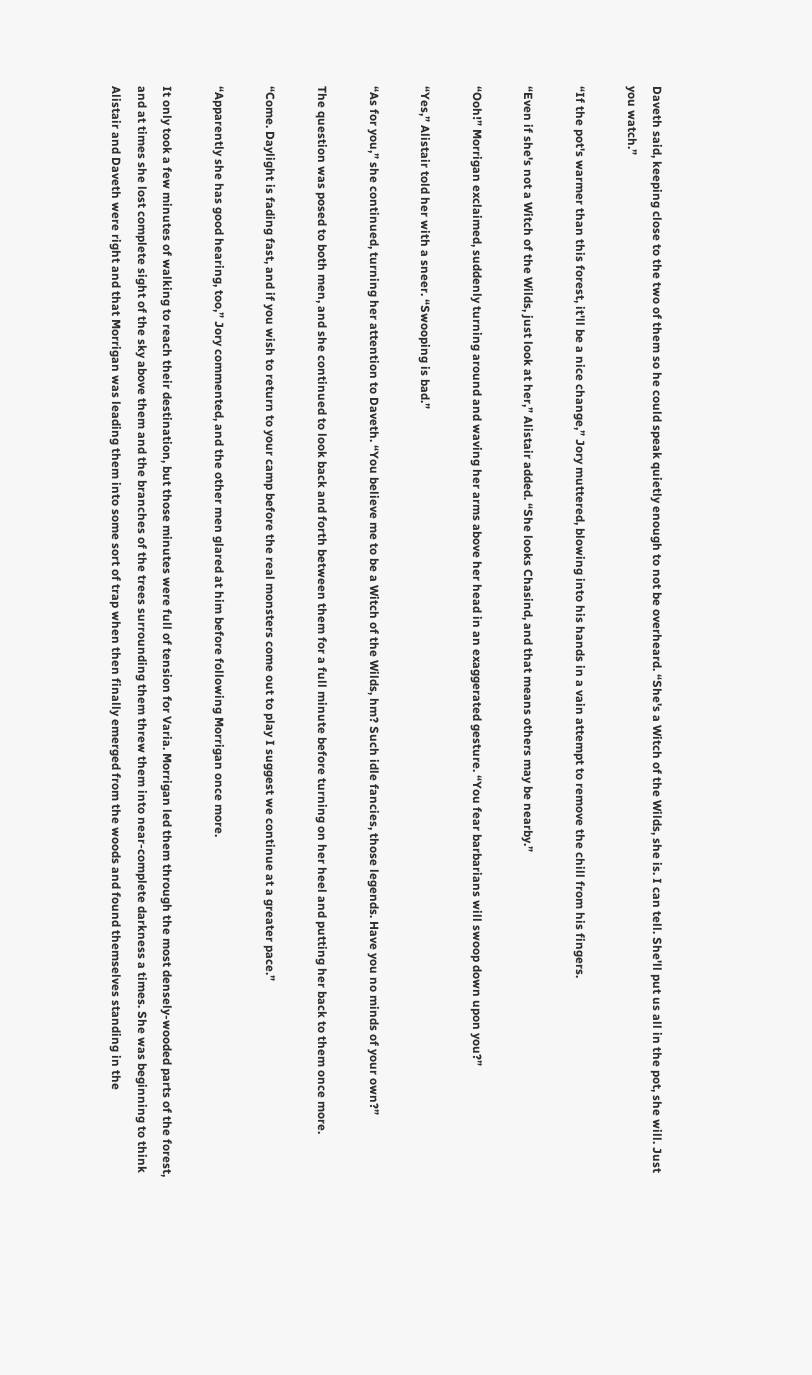Daveth said, keeping close to the two of them so he could speak quietly enough to not be overheard. “She's a Witch of the Wilds, she is. I can tell. She'll put us all in the pot, she will. Just you watch.”

“If the pot's warmer than this forest, it'll be a nice change,” Jory muttered, blowing into his hands in a vain attempt to remove the chill from his fingers.

“Even if she's not a Witch of the Wilds, just look at her,” Alistair added. “She looks Chasind, and that means others may be nearby.”

“Ooh!” Morrigan exclaimed, suddenly turning around and waving her arms above her head in an exaggerated gesture. “You fear barbarians will swoop down upon you?”

“Yes,” Alistair told her with a sneer. “Swooping is bad.”

“As for you,” she continued, turning her attention to Daveth. “You believe me to be a Witch of the Wilds, hm? Such idle fancies, those legends. Have you no minds of your own?”

The question was posed to both men, and she continued to look back and forth between them for a full minute before turning on her heel and putting her back to them once more.

“Come. Daylight is fading fast, and if you wish to return to your camp before the real monsters come out to play I suggest we continue at a greater pace.”

“Apparently she has good hearing, too,” Jory commented, and the other men glared at him before following Morrigan once more.

It only took a few minutes of walking to reach their destination, but those minutes were full of tension for Varia. Morrigan led them through the most densely-wooded parts of the forest, and at times she lost complete sight of the sky above them and the branches of the trees surrounding them threw them into near-complete darkness a times. She was beginning to think Alistair and Daveth were right and that Morrigan was leading them into some sort of trap when then finally emerged from the woods and found themselves standing in the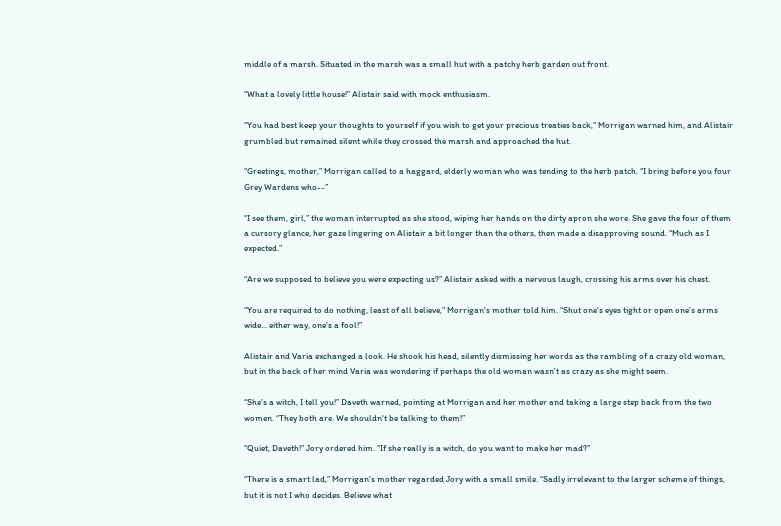middle of a marsh. Situated in the marsh was a small hut with a patchy herb garden out front.

“What a lovely little house!” Alistair said with mock enthusiasm.

“You had best keep your thoughts to yourself if you wish to get your precious treaties back,” Morrigan warned him, and Alistair grumbled but remained silent while they crossed the marsh and approached the hut.

“Greetings, mother,” Morrigan called to a haggard, elderly woman who was tending to the herb patch. “I bring before you four Grey Wardens who--”

“I see them, girl,” the woman interrupted as she stood, wiping her hands on the dirty apron she wore. She gave the four of them a cursory glance, her gaze lingering on Alistair a bit longer than the others, then made a disapproving sound. “Much as I expected.”

“Are we supposed to believe you were expecting us?” Alistair asked with a nervous laugh, crossing his arms over his chest.

“You are required to do nothing, least of all believe,” Morrigan's mother told him. “Shut one's eyes tight or open one's arms wide... either way, one's a fool!”

Alistair and Varia exchanged a look. He shook his head, silently dismissing her words as the rambling of a crazy old woman, but in the back of her mind Varia was wondering if perhaps the old woman wasn't as crazy as she might seem.

“She's a witch, I tell you!” Daveth warned, pointing at Morrigan and her mother and taking a large step back from the two women. “They both are. We shouldn't be talking to them!”

“Quiet, Daveth!” Jory ordered him. “If she really is a witch, do you want to make her mad?”

“There is a smart lad,” Morrigan's mother regarded Jory with a small smile. “Sadly irrelevant to the larger scheme of things, but it is not I who decides. Believe what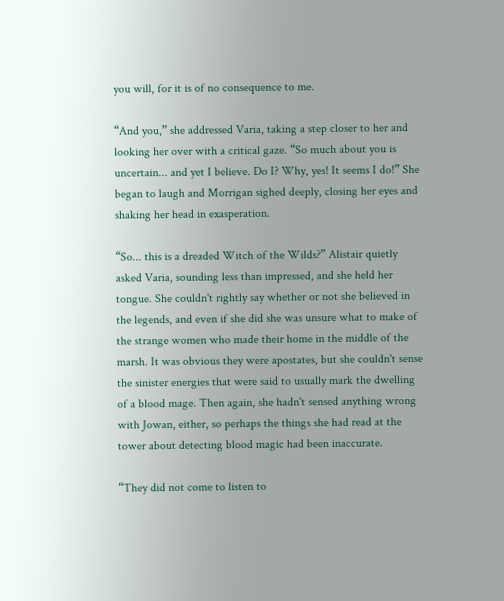you will, for it is of no consequence to me.

“And you,” she addressed Varia, taking a step closer to her and looking her over with a critical gaze. “So much about you is uncertain... and yet I believe. Do I? Why, yes! It seems I do!” She began to laugh and Morrigan sighed deeply, closing her eyes and shaking her head in exasperation.

“So... this is a dreaded Witch of the Wilds?” Alistair quietly asked Varia, sounding less than impressed, and she held her tongue. She couldn't rightly say whether or not she believed in the legends, and even if she did she was unsure what to make of the strange women who made their home in the middle of the marsh. It was obvious they were apostates, but she couldn't sense the sinister energies that were said to usually mark the dwelling of a blood mage. Then again, she hadn't sensed anything wrong with Jowan, either, so perhaps the things she had read at the tower about detecting blood magic had been inaccurate.

“They did not come to listen to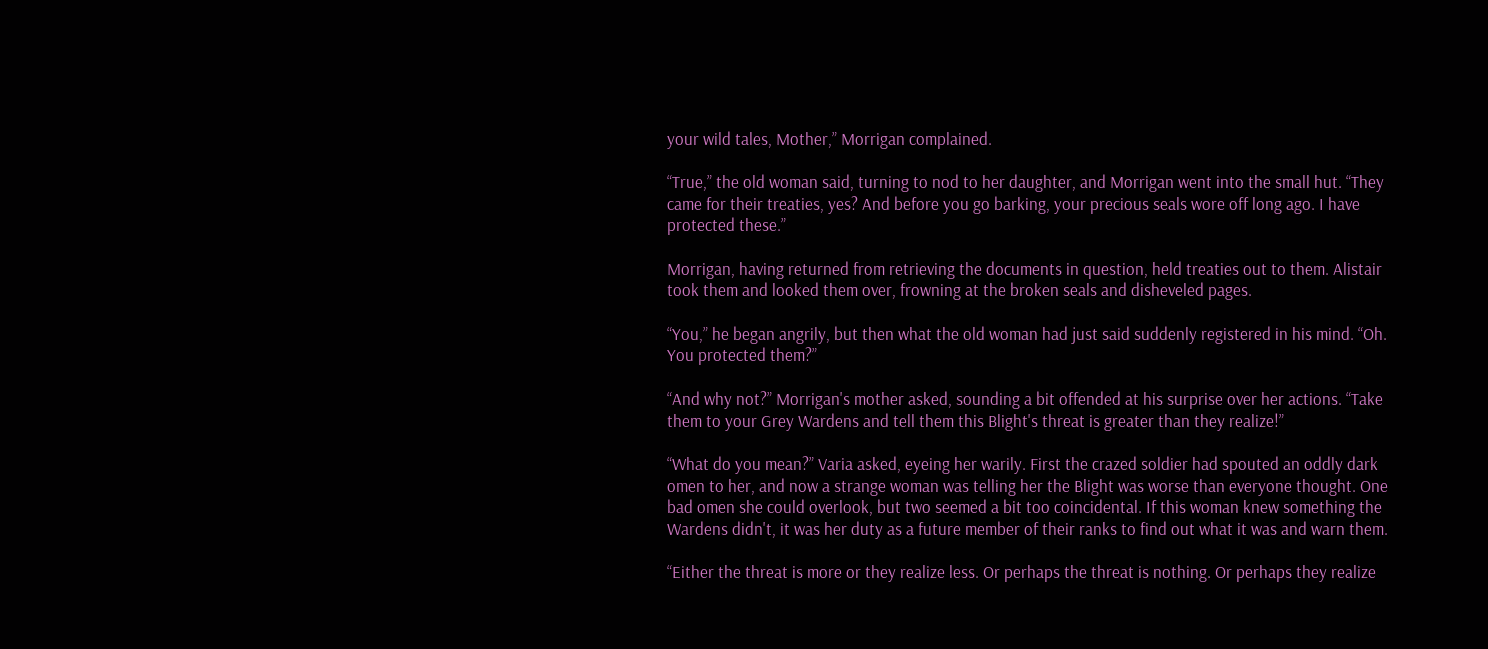your wild tales, Mother,” Morrigan complained.

“True,” the old woman said, turning to nod to her daughter, and Morrigan went into the small hut. “They came for their treaties, yes? And before you go barking, your precious seals wore off long ago. I have protected these.”

Morrigan, having returned from retrieving the documents in question, held treaties out to them. Alistair took them and looked them over, frowning at the broken seals and disheveled pages.

“You,” he began angrily, but then what the old woman had just said suddenly registered in his mind. “Oh. You protected them?”

“And why not?” Morrigan's mother asked, sounding a bit offended at his surprise over her actions. “Take them to your Grey Wardens and tell them this Blight's threat is greater than they realize!”

“What do you mean?” Varia asked, eyeing her warily. First the crazed soldier had spouted an oddly dark omen to her, and now a strange woman was telling her the Blight was worse than everyone thought. One bad omen she could overlook, but two seemed a bit too coincidental. If this woman knew something the Wardens didn't, it was her duty as a future member of their ranks to find out what it was and warn them.

“Either the threat is more or they realize less. Or perhaps the threat is nothing. Or perhaps they realize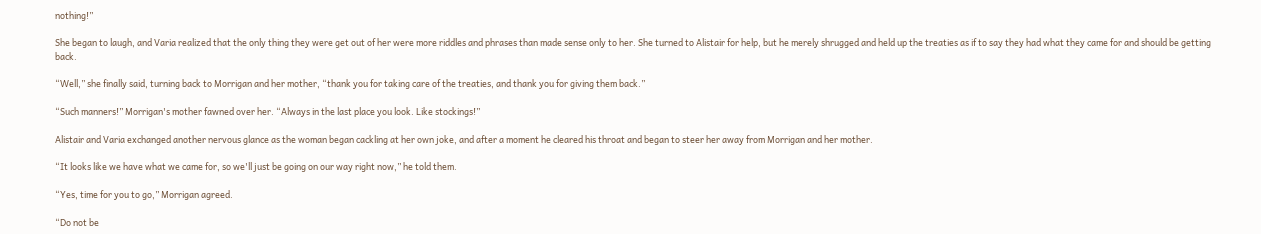nothing!”

She began to laugh, and Varia realized that the only thing they were get out of her were more riddles and phrases than made sense only to her. She turned to Alistair for help, but he merely shrugged and held up the treaties as if to say they had what they came for and should be getting back.

“Well,” she finally said, turning back to Morrigan and her mother, “thank you for taking care of the treaties, and thank you for giving them back.”

“Such manners!” Morrigan's mother fawned over her. “Always in the last place you look. Like stockings!”

Alistair and Varia exchanged another nervous glance as the woman began cackling at her own joke, and after a moment he cleared his throat and began to steer her away from Morrigan and her mother.

“It looks like we have what we came for, so we'll just be going on our way right now,” he told them.

“Yes, time for you to go,” Morrigan agreed.

“Do not be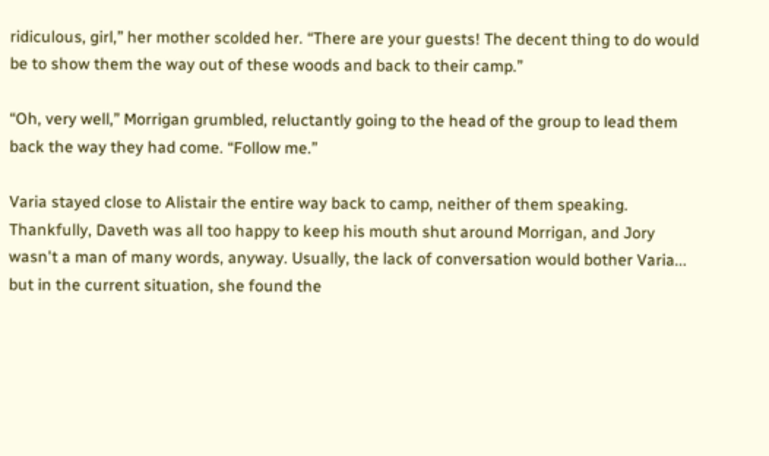ridiculous, girl,” her mother scolded her. “There are your guests! The decent thing to do would be to show them the way out of these woods and back to their camp.”

“Oh, very well,” Morrigan grumbled, reluctantly going to the head of the group to lead them back the way they had come. “Follow me.”

Varia stayed close to Alistair the entire way back to camp, neither of them speaking. Thankfully, Daveth was all too happy to keep his mouth shut around Morrigan, and Jory wasn't a man of many words, anyway. Usually, the lack of conversation would bother Varia... but in the current situation, she found the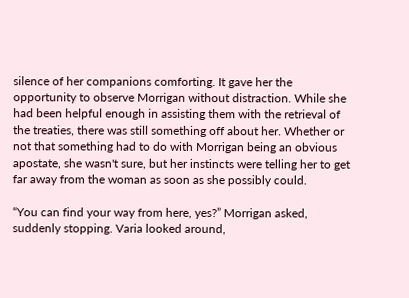silence of her companions comforting. It gave her the opportunity to observe Morrigan without distraction. While she had been helpful enough in assisting them with the retrieval of the treaties, there was still something off about her. Whether or not that something had to do with Morrigan being an obvious apostate, she wasn't sure, but her instincts were telling her to get far away from the woman as soon as she possibly could.

“You can find your way from here, yes?” Morrigan asked, suddenly stopping. Varia looked around,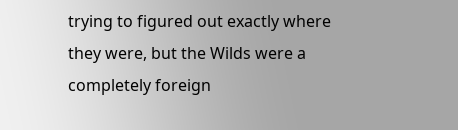trying to figured out exactly where they were, but the Wilds were a completely foreign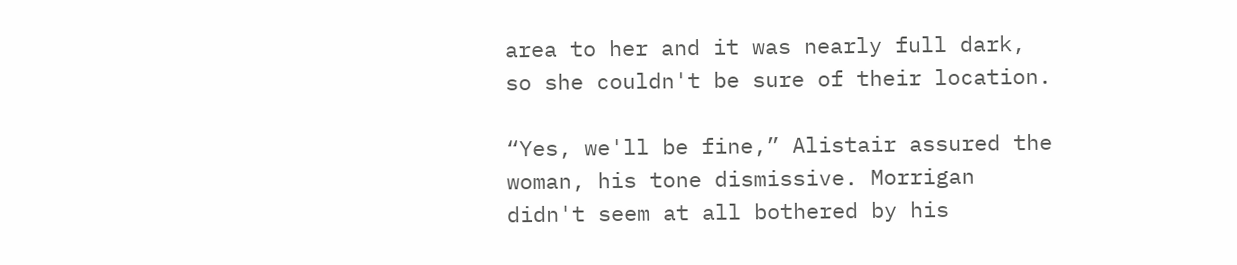area to her and it was nearly full dark, so she couldn't be sure of their location.

“Yes, we'll be fine,” Alistair assured the woman, his tone dismissive. Morrigan didn't seem at all bothered by his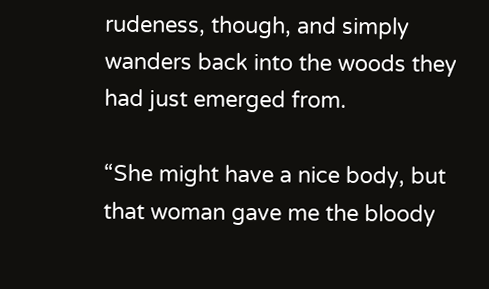rudeness, though, and simply wanders back into the woods they had just emerged from.

“She might have a nice body, but that woman gave me the bloody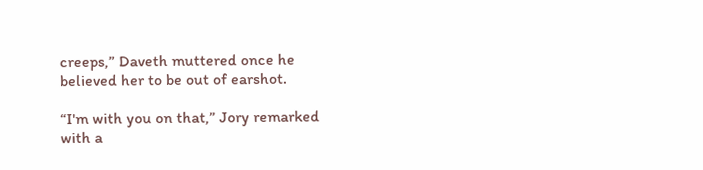creeps,” Daveth muttered once he believed her to be out of earshot.

“I'm with you on that,” Jory remarked with a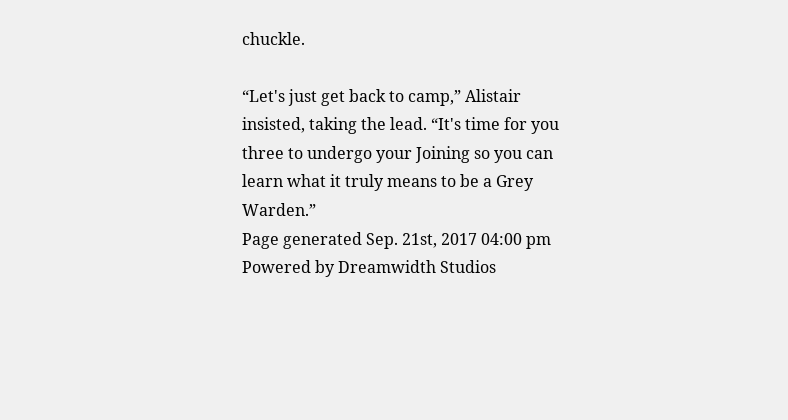chuckle.

“Let's just get back to camp,” Alistair insisted, taking the lead. “It's time for you three to undergo your Joining so you can learn what it truly means to be a Grey Warden.”
Page generated Sep. 21st, 2017 04:00 pm
Powered by Dreamwidth Studios